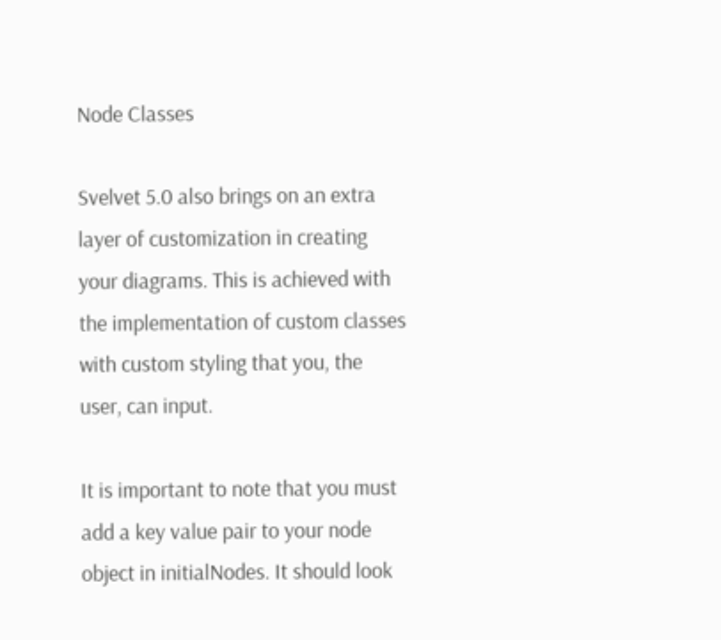Node Classes

Svelvet 5.0 also brings on an extra layer of customization in creating your diagrams. This is achieved with the implementation of custom classes with custom styling that you, the user, can input.

It is important to note that you must add a key value pair to your node object in initialNodes. It should look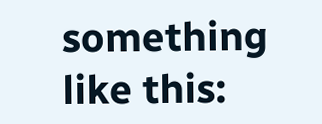something like this: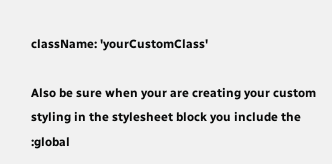className: 'yourCustomClass'

Also be sure when your are creating your custom styling in the stylesheet block you include the :global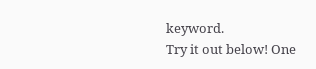keyword.
Try it out below! One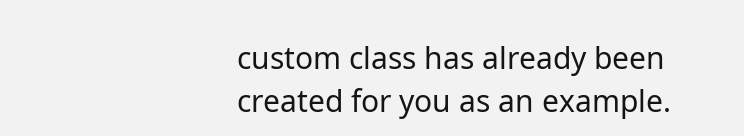custom class has already been created for you as an example.